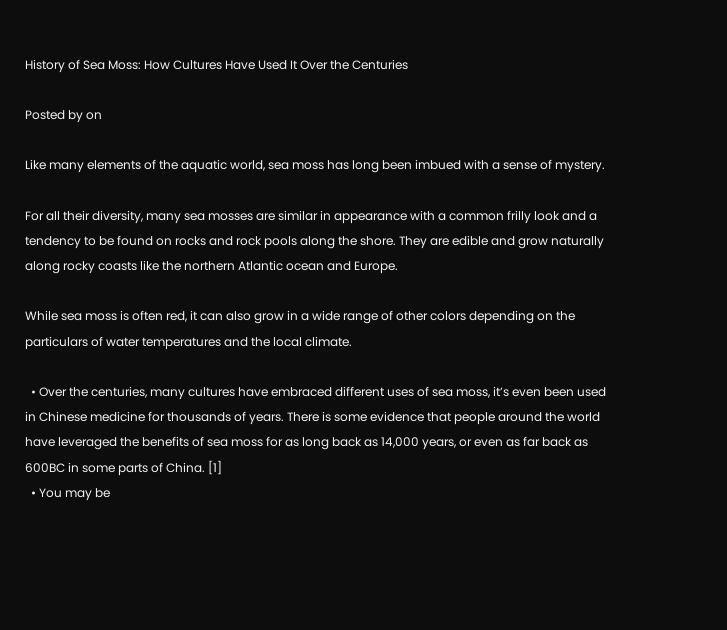History of Sea Moss: How Cultures Have Used It Over the Centuries

Posted by on

Like many elements of the aquatic world, sea moss has long been imbued with a sense of mystery.

For all their diversity, many sea mosses are similar in appearance with a common frilly look and a tendency to be found on rocks and rock pools along the shore. They are edible and grow naturally along rocky coasts like the northern Atlantic ocean and Europe.

While sea moss is often red, it can also grow in a wide range of other colors depending on the particulars of water temperatures and the local climate.

  • Over the centuries, many cultures have embraced different uses of sea moss, it’s even been used in Chinese medicine for thousands of years. There is some evidence that people around the world have leveraged the benefits of sea moss for as long back as 14,000 years, or even as far back as 600BC in some parts of China. [1]
  • You may be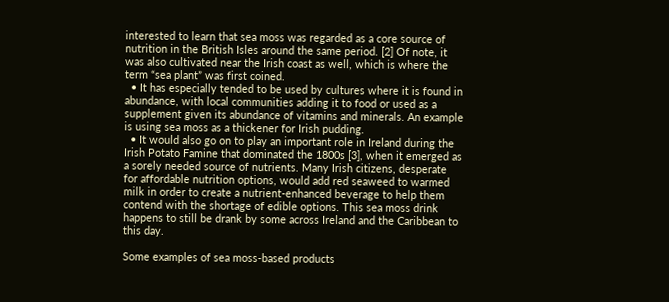interested to learn that sea moss was regarded as a core source of nutrition in the British Isles around the same period. [2] Of note, it was also cultivated near the Irish coast as well, which is where the term “sea plant” was first coined.
  • It has especially tended to be used by cultures where it is found in abundance, with local communities adding it to food or used as a supplement given its abundance of vitamins and minerals. An example is using sea moss as a thickener for Irish pudding.
  • It would also go on to play an important role in Ireland during the Irish Potato Famine that dominated the 1800s [3], when it emerged as a sorely needed source of nutrients. Many Irish citizens, desperate for affordable nutrition options, would add red seaweed to warmed milk in order to create a nutrient-enhanced beverage to help them contend with the shortage of edible options. This sea moss drink happens to still be drank by some across Ireland and the Caribbean to this day.

Some examples of sea moss-based products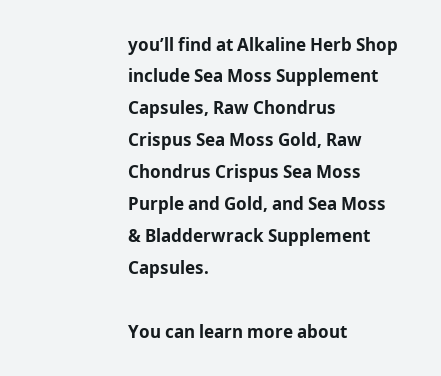you’ll find at Alkaline Herb Shop include Sea Moss Supplement Capsules, Raw Chondrus Crispus Sea Moss Gold, Raw Chondrus Crispus Sea Moss Purple and Gold, and Sea Moss & Bladderwrack Supplement Capsules.

You can learn more about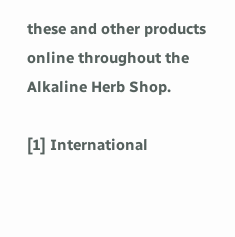these and other products online throughout the Alkaline Herb Shop.

[1] International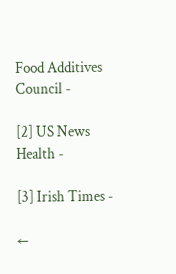Food Additives Council -

[2] US News Health -

[3] Irish Times -

←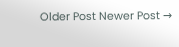Older Post Newer Post →